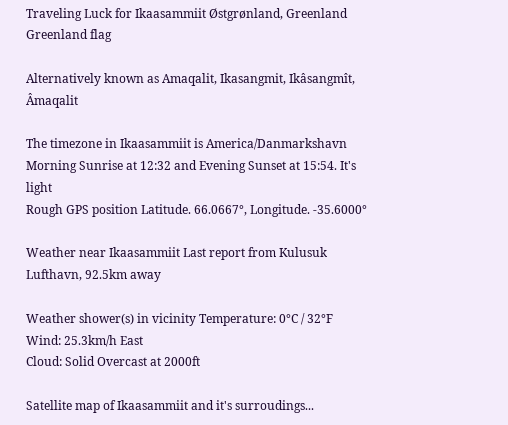Traveling Luck for Ikaasammiit Østgrønland, Greenland Greenland flag

Alternatively known as Amaqalit, Ikasangmit, Ikâsangmît, Âmaqalit

The timezone in Ikaasammiit is America/Danmarkshavn
Morning Sunrise at 12:32 and Evening Sunset at 15:54. It's light
Rough GPS position Latitude. 66.0667°, Longitude. -35.6000°

Weather near Ikaasammiit Last report from Kulusuk Lufthavn, 92.5km away

Weather shower(s) in vicinity Temperature: 0°C / 32°F
Wind: 25.3km/h East
Cloud: Solid Overcast at 2000ft

Satellite map of Ikaasammiit and it's surroudings...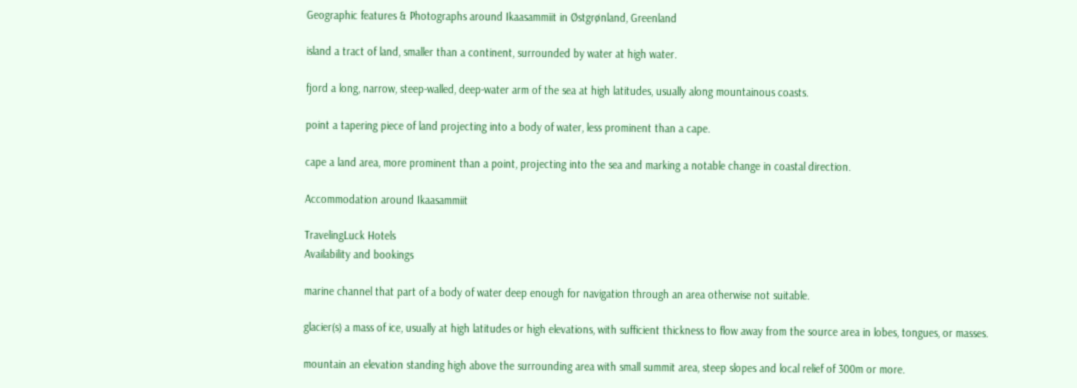Geographic features & Photographs around Ikaasammiit in Østgrønland, Greenland

island a tract of land, smaller than a continent, surrounded by water at high water.

fjord a long, narrow, steep-walled, deep-water arm of the sea at high latitudes, usually along mountainous coasts.

point a tapering piece of land projecting into a body of water, less prominent than a cape.

cape a land area, more prominent than a point, projecting into the sea and marking a notable change in coastal direction.

Accommodation around Ikaasammiit

TravelingLuck Hotels
Availability and bookings

marine channel that part of a body of water deep enough for navigation through an area otherwise not suitable.

glacier(s) a mass of ice, usually at high latitudes or high elevations, with sufficient thickness to flow away from the source area in lobes, tongues, or masses.

mountain an elevation standing high above the surrounding area with small summit area, steep slopes and local relief of 300m or more.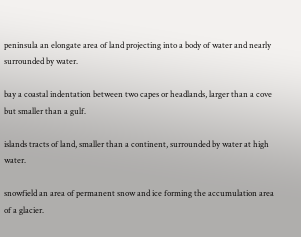peninsula an elongate area of land projecting into a body of water and nearly surrounded by water.

bay a coastal indentation between two capes or headlands, larger than a cove but smaller than a gulf.

islands tracts of land, smaller than a continent, surrounded by water at high water.

snowfield an area of permanent snow and ice forming the accumulation area of a glacier.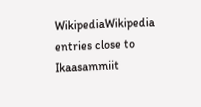WikipediaWikipedia entries close to Ikaasammiit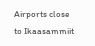Airports close to Ikaasammiit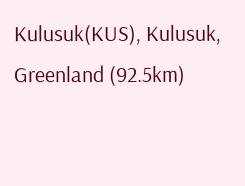Kulusuk(KUS), Kulusuk, Greenland (92.5km)